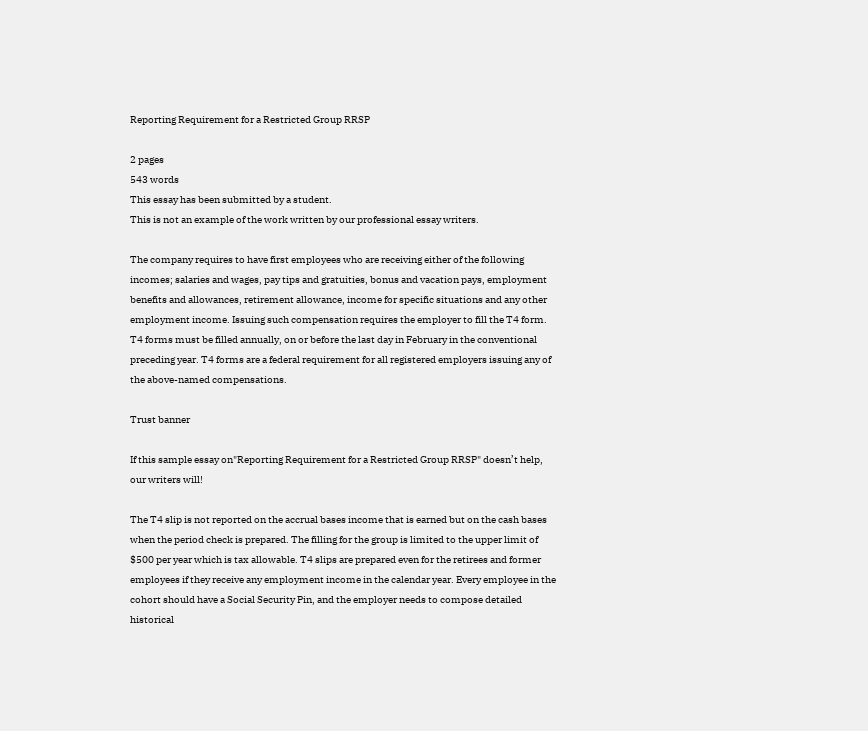Reporting Requirement for a Restricted Group RRSP

2 pages
543 words
This essay has been submitted by a student.
This is not an example of the work written by our professional essay writers.

The company requires to have first employees who are receiving either of the following incomes; salaries and wages, pay tips and gratuities, bonus and vacation pays, employment benefits and allowances, retirement allowance, income for specific situations and any other employment income. Issuing such compensation requires the employer to fill the T4 form. T4 forms must be filled annually, on or before the last day in February in the conventional preceding year. T4 forms are a federal requirement for all registered employers issuing any of the above-named compensations.

Trust banner

If this sample essay on"Reporting Requirement for a Restricted Group RRSP" doesn’t help,
our writers will!

The T4 slip is not reported on the accrual bases income that is earned but on the cash bases when the period check is prepared. The filling for the group is limited to the upper limit of $500 per year which is tax allowable. T4 slips are prepared even for the retirees and former employees if they receive any employment income in the calendar year. Every employee in the cohort should have a Social Security Pin, and the employer needs to compose detailed historical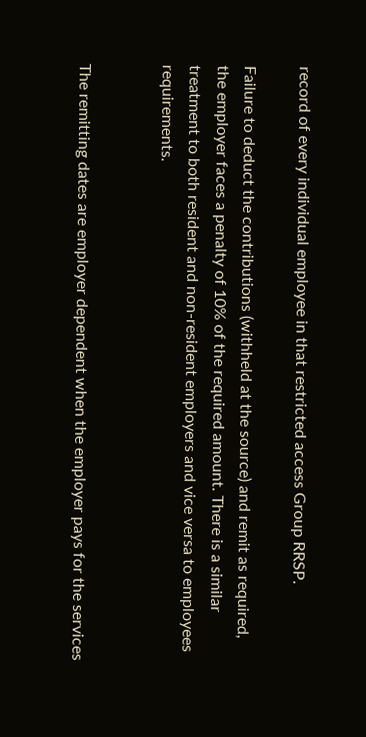record of every individual employee in that restricted access Group RRSP.

Failure to deduct the contributions (withheld at the source) and remit as required, the employer faces a penalty of 10% of the required amount. There is a similar treatment to both resident and non-resident employers and vice versa to employees requirements.


The remitting dates are employer dependent when the employer pays for the services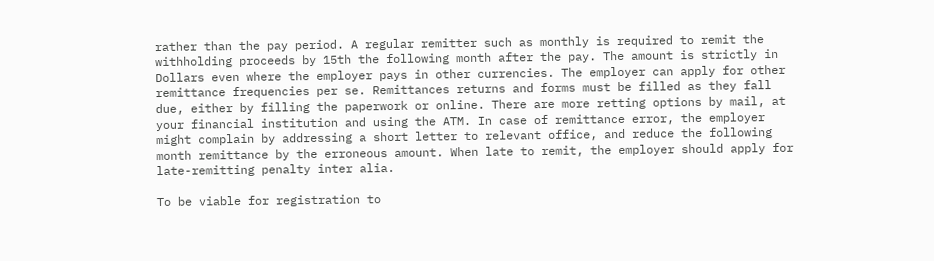rather than the pay period. A regular remitter such as monthly is required to remit the withholding proceeds by 15th the following month after the pay. The amount is strictly in Dollars even where the employer pays in other currencies. The employer can apply for other remittance frequencies per se. Remittances returns and forms must be filled as they fall due, either by filling the paperwork or online. There are more retting options by mail, at your financial institution and using the ATM. In case of remittance error, the employer might complain by addressing a short letter to relevant office, and reduce the following month remittance by the erroneous amount. When late to remit, the employer should apply for late-remitting penalty inter alia.

To be viable for registration to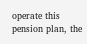operate this pension plan, the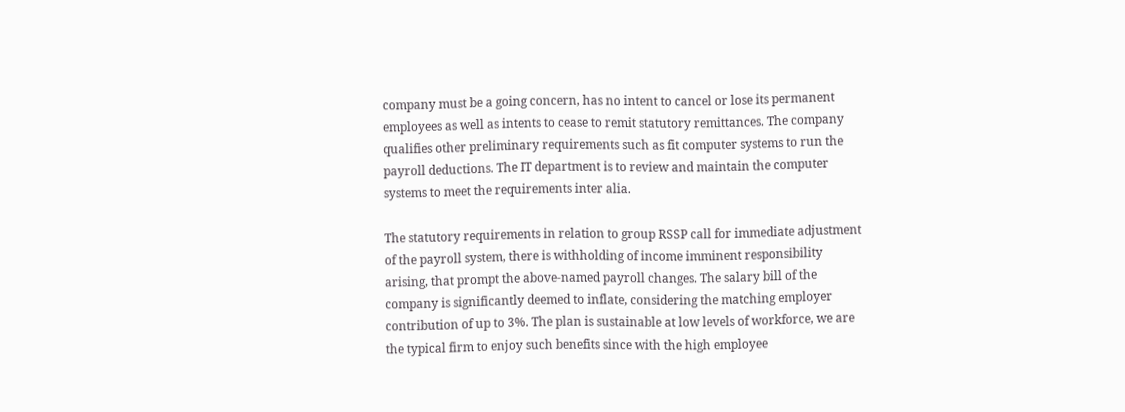company must be a going concern, has no intent to cancel or lose its permanent employees as well as intents to cease to remit statutory remittances. The company qualifies other preliminary requirements such as fit computer systems to run the payroll deductions. The IT department is to review and maintain the computer systems to meet the requirements inter alia.

The statutory requirements in relation to group RSSP call for immediate adjustment of the payroll system, there is withholding of income imminent responsibility arising, that prompt the above-named payroll changes. The salary bill of the company is significantly deemed to inflate, considering the matching employer contribution of up to 3%. The plan is sustainable at low levels of workforce, we are the typical firm to enjoy such benefits since with the high employee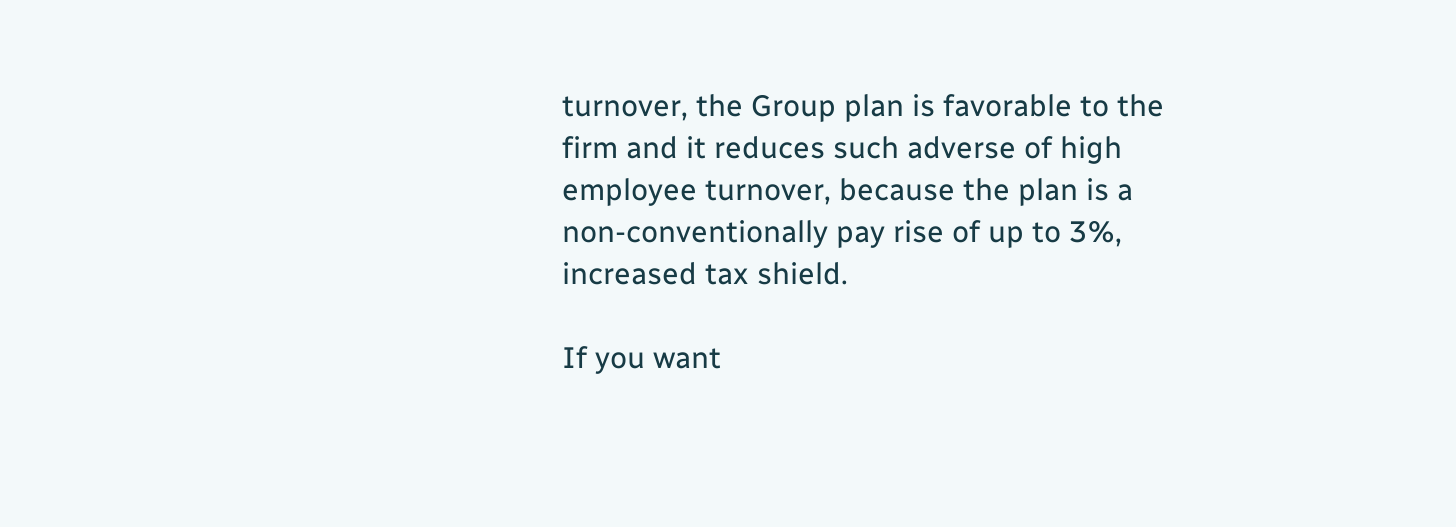turnover, the Group plan is favorable to the firm and it reduces such adverse of high employee turnover, because the plan is a non-conventionally pay rise of up to 3%, increased tax shield.

If you want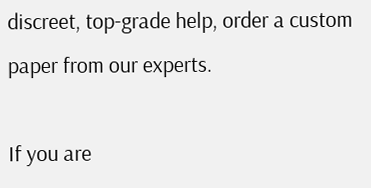discreet, top-grade help, order a custom paper from our experts.

If you are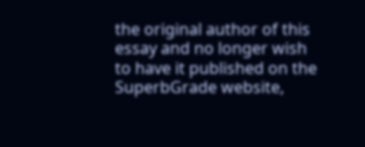the original author of this essay and no longer wish to have it published on the SuperbGrade website,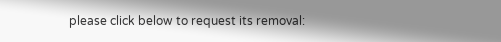please click below to request its removal: